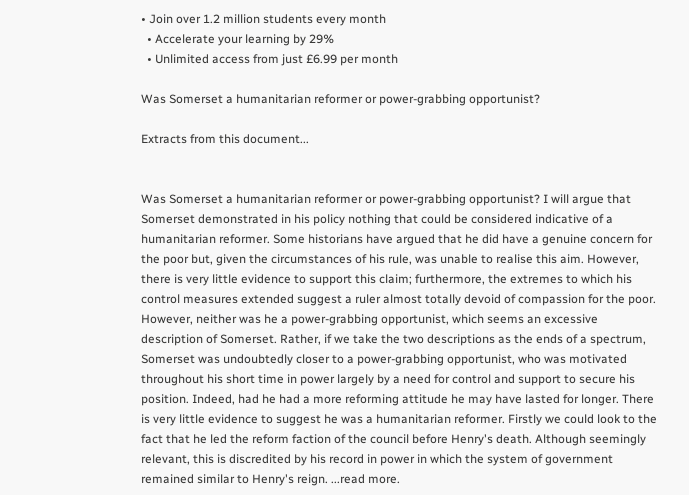• Join over 1.2 million students every month
  • Accelerate your learning by 29%
  • Unlimited access from just £6.99 per month

Was Somerset a humanitarian reformer or power-grabbing opportunist?

Extracts from this document...


Was Somerset a humanitarian reformer or power-grabbing opportunist? I will argue that Somerset demonstrated in his policy nothing that could be considered indicative of a humanitarian reformer. Some historians have argued that he did have a genuine concern for the poor but, given the circumstances of his rule, was unable to realise this aim. However, there is very little evidence to support this claim; furthermore, the extremes to which his control measures extended suggest a ruler almost totally devoid of compassion for the poor. However, neither was he a power-grabbing opportunist, which seems an excessive description of Somerset. Rather, if we take the two descriptions as the ends of a spectrum, Somerset was undoubtedly closer to a power-grabbing opportunist, who was motivated throughout his short time in power largely by a need for control and support to secure his position. Indeed, had he had a more reforming attitude he may have lasted for longer. There is very little evidence to suggest he was a humanitarian reformer. Firstly we could look to the fact that he led the reform faction of the council before Henry's death. Although seemingly relevant, this is discredited by his record in power in which the system of government remained similar to Henry's reign. ...read more.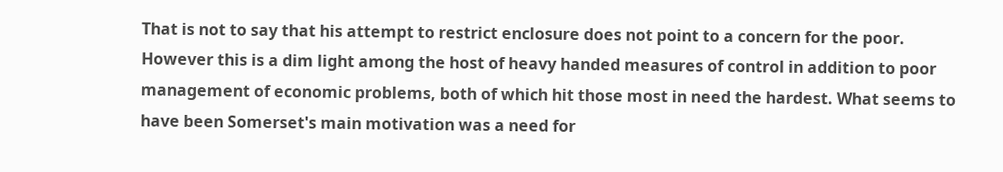That is not to say that his attempt to restrict enclosure does not point to a concern for the poor. However this is a dim light among the host of heavy handed measures of control in addition to poor management of economic problems, both of which hit those most in need the hardest. What seems to have been Somerset's main motivation was a need for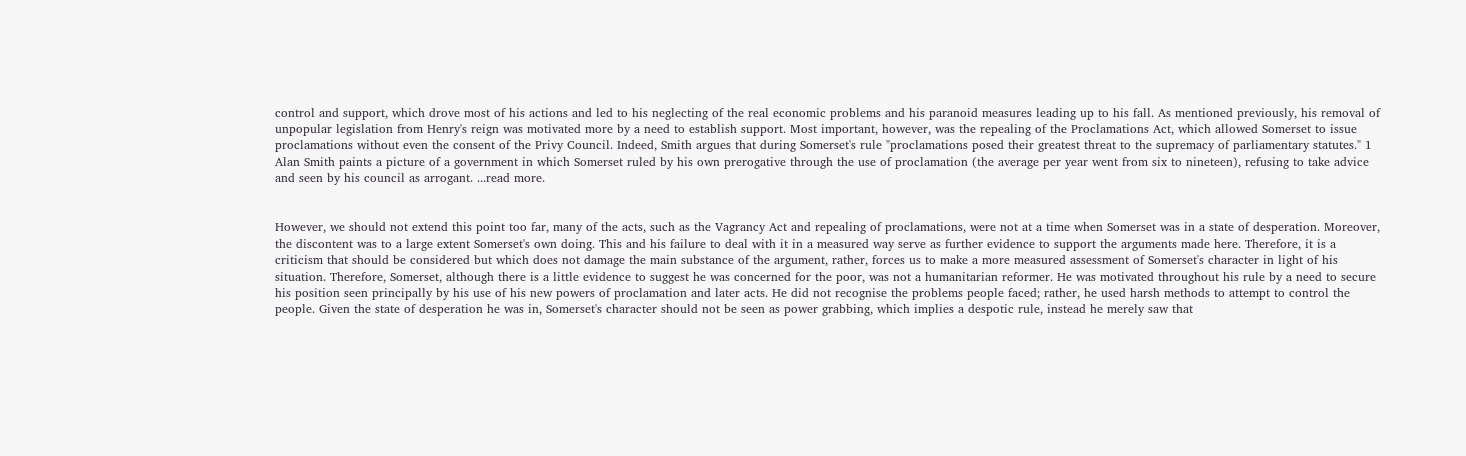control and support, which drove most of his actions and led to his neglecting of the real economic problems and his paranoid measures leading up to his fall. As mentioned previously, his removal of unpopular legislation from Henry's reign was motivated more by a need to establish support. Most important, however, was the repealing of the Proclamations Act, which allowed Somerset to issue proclamations without even the consent of the Privy Council. Indeed, Smith argues that during Somerset's rule "proclamations posed their greatest threat to the supremacy of parliamentary statutes." 1 Alan Smith paints a picture of a government in which Somerset ruled by his own prerogative through the use of proclamation (the average per year went from six to nineteen), refusing to take advice and seen by his council as arrogant. ...read more.


However, we should not extend this point too far, many of the acts, such as the Vagrancy Act and repealing of proclamations, were not at a time when Somerset was in a state of desperation. Moreover, the discontent was to a large extent Somerset's own doing. This and his failure to deal with it in a measured way serve as further evidence to support the arguments made here. Therefore, it is a criticism that should be considered but which does not damage the main substance of the argument, rather, forces us to make a more measured assessment of Somerset's character in light of his situation. Therefore, Somerset, although there is a little evidence to suggest he was concerned for the poor, was not a humanitarian reformer. He was motivated throughout his rule by a need to secure his position seen principally by his use of his new powers of proclamation and later acts. He did not recognise the problems people faced; rather, he used harsh methods to attempt to control the people. Given the state of desperation he was in, Somerset's character should not be seen as power grabbing, which implies a despotic rule, instead he merely saw that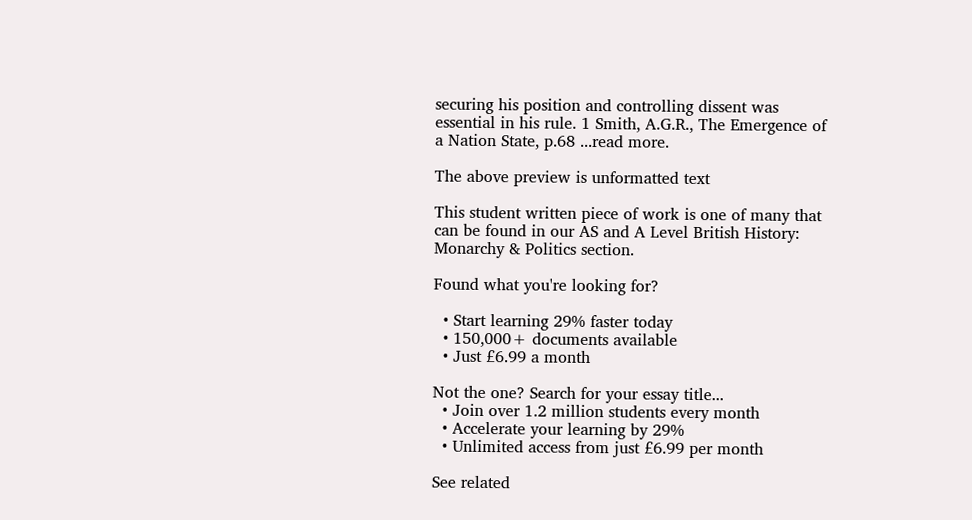securing his position and controlling dissent was essential in his rule. 1 Smith, A.G.R., The Emergence of a Nation State, p.68 ...read more.

The above preview is unformatted text

This student written piece of work is one of many that can be found in our AS and A Level British History: Monarchy & Politics section.

Found what you're looking for?

  • Start learning 29% faster today
  • 150,000+ documents available
  • Just £6.99 a month

Not the one? Search for your essay title...
  • Join over 1.2 million students every month
  • Accelerate your learning by 29%
  • Unlimited access from just £6.99 per month

See related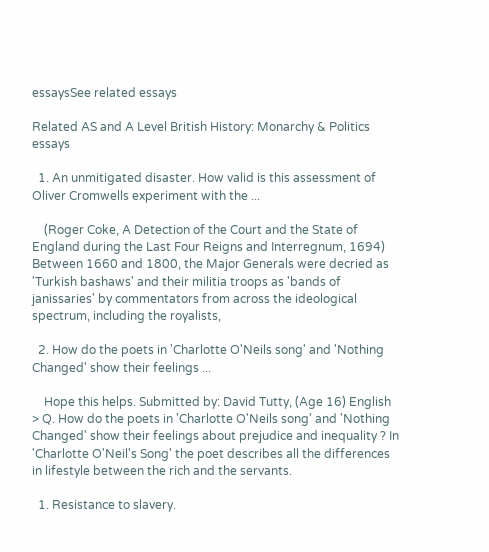essaysSee related essays

Related AS and A Level British History: Monarchy & Politics essays

  1. An unmitigated disaster. How valid is this assessment of Oliver Cromwells experiment with the ...

    (Roger Coke, A Detection of the Court and the State of England during the Last Four Reigns and Interregnum, 1694) Between 1660 and 1800, the Major Generals were decried as 'Turkish bashaws' and their militia troops as 'bands of janissaries' by commentators from across the ideological spectrum, including the royalists,

  2. How do the poets in 'Charlotte O'Neils song' and 'Nothing Changed' show their feelings ...

    Hope this helps. Submitted by: David Tutty, (Age 16) English > Q. How do the poets in 'Charlotte O'Neils song' and 'Nothing Changed' show their feelings about prejudice and inequality ? In 'Charlotte O'Neil's Song' the poet describes all the differences in lifestyle between the rich and the servants.

  1. Resistance to slavery.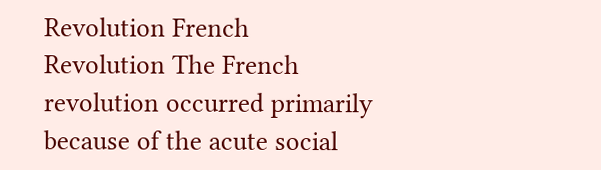Revolution French Revolution The French revolution occurred primarily because of the acute social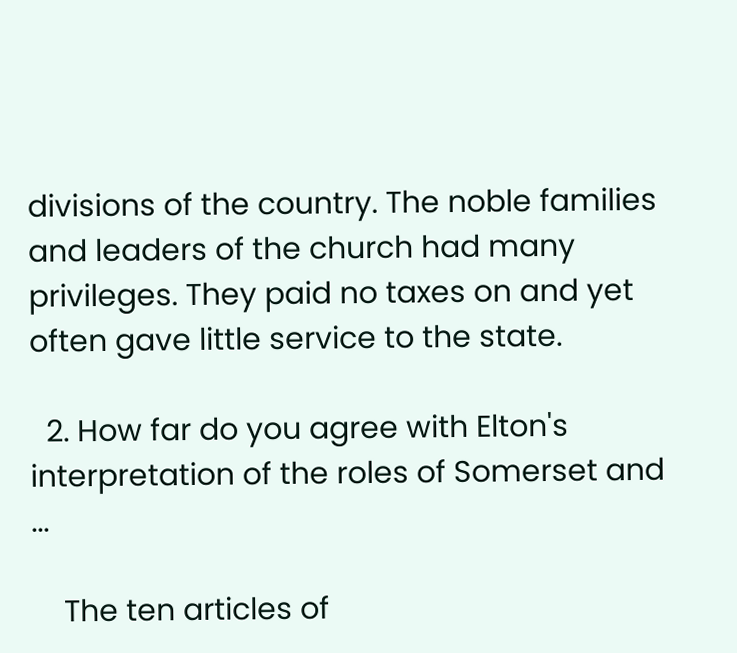divisions of the country. The noble families and leaders of the church had many privileges. They paid no taxes on and yet often gave little service to the state.

  2. How far do you agree with Elton's interpretation of the roles of Somerset and ...

    The ten articles of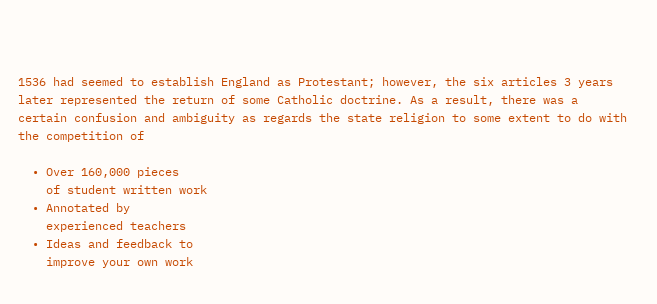1536 had seemed to establish England as Protestant; however, the six articles 3 years later represented the return of some Catholic doctrine. As a result, there was a certain confusion and ambiguity as regards the state religion to some extent to do with the competition of

  • Over 160,000 pieces
    of student written work
  • Annotated by
    experienced teachers
  • Ideas and feedback to
    improve your own work